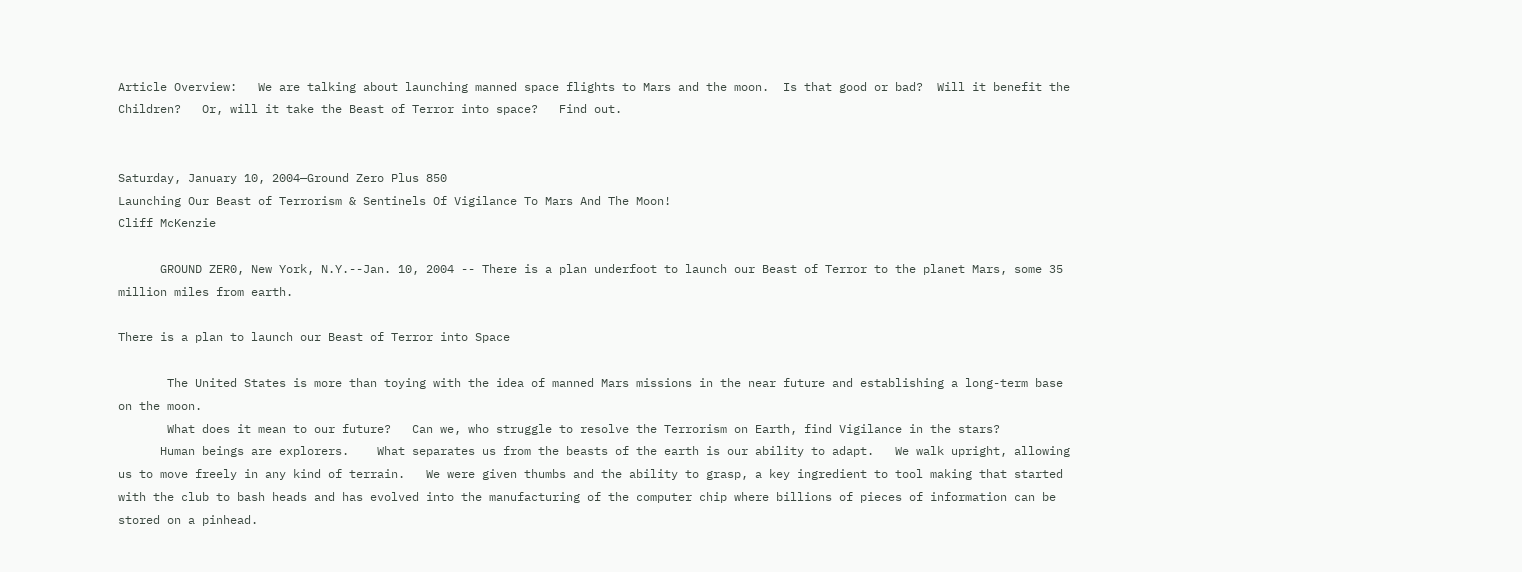Article Overview:   We are talking about launching manned space flights to Mars and the moon.  Is that good or bad?  Will it benefit the Children?   Or, will it take the Beast of Terror into space?   Find out.


Saturday, January 10, 2004—Ground Zero Plus 850
Launching Our Beast of Terrorism & Sentinels Of Vigilance To Mars And The Moon!
Cliff McKenzie

      GROUND ZER0, New York, N.Y.--Jan. 10, 2004 -- There is a plan underfoot to launch our Beast of Terror to the planet Mars, some 35 million miles from earth.

There is a plan to launch our Beast of Terror into Space

       The United States is more than toying with the idea of manned Mars missions in the near future and establishing a long-term base on the moon.
       What does it mean to our future?   Can we, who struggle to resolve the Terrorism on Earth, find Vigilance in the stars?
      Human beings are explorers.    What separates us from the beasts of the earth is our ability to adapt.   We walk upright, allowing us to move freely in any kind of terrain.   We were given thumbs and the ability to grasp, a key ingredient to tool making that started with the club to bash heads and has evolved into the manufacturing of the computer chip where billions of pieces of information can be stored on a pinhead.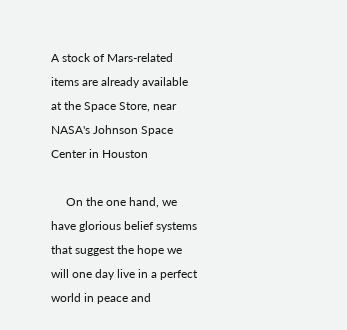A stock of Mars-related items are already available at the Space Store, near NASA's Johnson Space Center in Houston

     On the one hand, we have glorious belief systems that suggest the hope we will one day live in a perfect world in peace and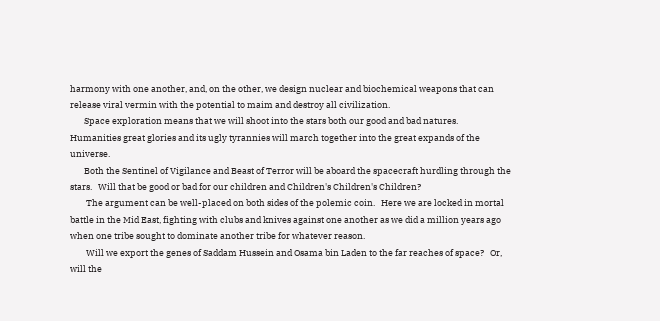harmony with one another, and, on the other, we design nuclear and biochemical weapons that can release viral vermin with the potential to maim and destroy all civilization.
       Space exploration means that we will shoot into the stars both our good and bad natures.   Humanities great glories and its ugly tyrannies will march together into the great expands of the universe.
       Both the Sentinel of Vigilance and Beast of Terror will be aboard the spacecraft hurdling through the stars.   Will that be good or bad for our children and Children's Children's Children?
        The argument can be well-placed on both sides of the polemic coin.   Here we are locked in mortal battle in the Mid East, fighting with clubs and knives against one another as we did a million years ago when one tribe sought to dominate another tribe for whatever reason.
        Will we export the genes of Saddam Hussein and Osama bin Laden to the far reaches of space?   Or, will the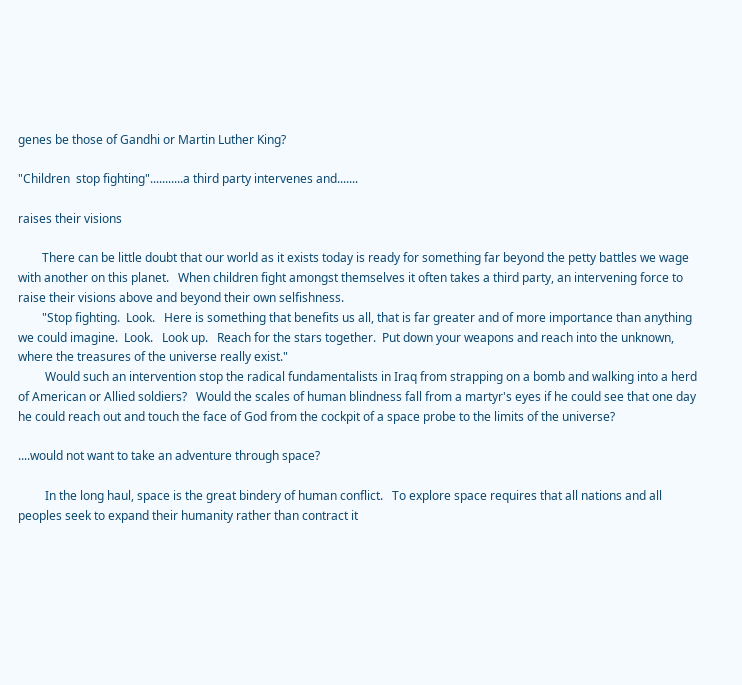genes be those of Gandhi or Martin Luther King?

"Children  stop fighting"...........a third party intervenes and.......

raises their visions

        There can be little doubt that our world as it exists today is ready for something far beyond the petty battles we wage with another on this planet.   When children fight amongst themselves it often takes a third party, an intervening force to raise their visions above and beyond their own selfishness.
        "Stop fighting.  Look.   Here is something that benefits us all, that is far greater and of more importance than anything we could imagine.  Look.   Look up.   Reach for the stars together.  Put down your weapons and reach into the unknown, where the treasures of the universe really exist."
         Would such an intervention stop the radical fundamentalists in Iraq from strapping on a bomb and walking into a herd of American or Allied soldiers?   Would the scales of human blindness fall from a martyr's eyes if he could see that one day he could reach out and touch the face of God from the cockpit of a space probe to the limits of the universe?

....would not want to take an adventure through space?

         In the long haul, space is the great bindery of human conflict.   To explore space requires that all nations and all peoples seek to expand their humanity rather than contract it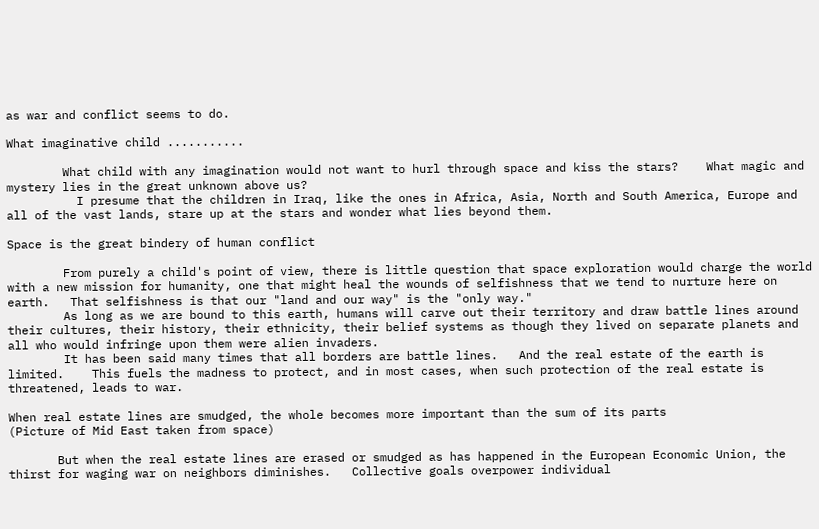as war and conflict seems to do.

What imaginative child ...........

        What child with any imagination would not want to hurl through space and kiss the stars?    What magic and mystery lies in the great unknown above us?
          I presume that the children in Iraq, like the ones in Africa, Asia, North and South America, Europe and all of the vast lands, stare up at the stars and wonder what lies beyond them.

Space is the great bindery of human conflict

        From purely a child's point of view, there is little question that space exploration would charge the world with a new mission for humanity, one that might heal the wounds of selfishness that we tend to nurture here on earth.   That selfishness is that our "land and our way" is the "only way."
        As long as we are bound to this earth, humans will carve out their territory and draw battle lines around their cultures, their history, their ethnicity, their belief systems as though they lived on separate planets and all who would infringe upon them were alien invaders.
        It has been said many times that all borders are battle lines.   And the real estate of the earth is limited.    This fuels the madness to protect, and in most cases, when such protection of the real estate is threatened, leads to war.

When real estate lines are smudged, the whole becomes more important than the sum of its parts
(Picture of Mid East taken from space)

       But when the real estate lines are erased or smudged as has happened in the European Economic Union, the thirst for waging war on neighbors diminishes.   Collective goals overpower individual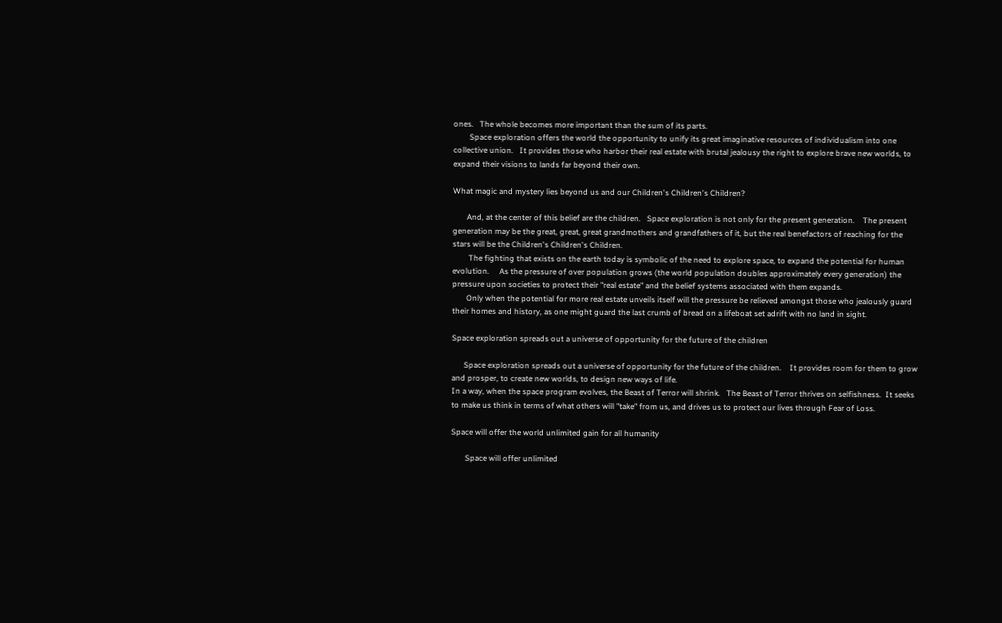ones.   The whole becomes more important than the sum of its parts.
        Space exploration offers the world the opportunity to unify its great imaginative resources of individualism into one collective union.   It provides those who harbor their real estate with brutal jealousy the right to explore brave new worlds, to expand their visions to lands far beyond their own.

What magic and mystery lies beyond us and our Children's Children's Children?

       And, at the center of this belief are the children.   Space exploration is not only for the present generation.    The present generation may be the great, great, great grandmothers and grandfathers of it, but the real benefactors of reaching for the stars will be the Children's Children's Children.
        The fighting that exists on the earth today is symbolic of the need to explore space, to expand the potential for human evolution.     As the pressure of over population grows (the world population doubles approximately every generation) the pressure upon societies to protect their "real estate" and the belief systems associated with them expands.
       Only when the potential for more real estate unveils itself will the pressure be relieved amongst those who jealously guard their homes and history, as one might guard the last crumb of bread on a lifeboat set adrift with no land in sight.

Space exploration spreads out a universe of opportunity for the future of the children

      Space exploration spreads out a universe of opportunity for the future of the children.    It provides room for them to grow and prosper, to create new worlds, to design new ways of life.
In a way, when the space program evolves, the Beast of Terror will shrink.   The Beast of Terror thrives on selfishness.  It seeks to make us think in terms of what others will "take" from us, and drives us to protect our lives through Fear of Loss.

Space will offer the world unlimited gain for all humanity

       Space will offer unlimited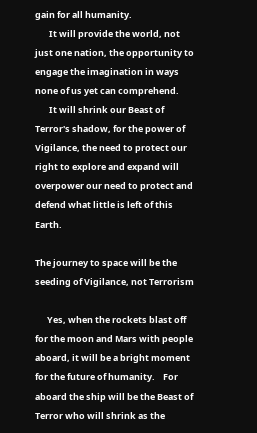gain for all humanity.
       It will provide the world, not just one nation, the opportunity to engage the imagination in ways none of us yet can comprehend.
       It will shrink our Beast of Terror's shadow, for the power of Vigilance, the need to protect our right to explore and expand will overpower our need to protect and defend what little is left of this Earth.

The journey to space will be the seeding of Vigilance, not Terrorism

      Yes, when the rockets blast off for the moon and Mars with people aboard, it will be a bright moment for the future of humanity.    For aboard the ship will be the Beast of Terror who will shrink as the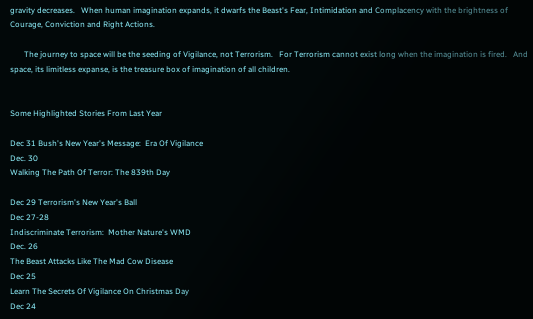gravity decreases.   When human imagination expands, it dwarfs the Beast's Fear, Intimidation and Complacency with the brightness of Courage, Conviction and Right Actions.

       The journey to space will be the seeding of Vigilance, not Terrorism.   For Terrorism cannot exist long when the imagination is fired.   And space, its limitless expanse, is the treasure box of imagination of all children.


Some Highlighted Stories From Last Year

Dec 31 Bush's New Year's Message:  Era Of Vigilance
Dec. 30
Walking The Path Of Terror: The 839th Day

Dec 29 Terrorism's New Year's Ball
Dec 27-28
Indiscriminate Terrorism:  Mother Nature's WMD
Dec. 26
The Beast Attacks Like The Mad Cow Disease
Dec 25
Learn The Secrets Of Vigilance On Christmas Day
Dec 24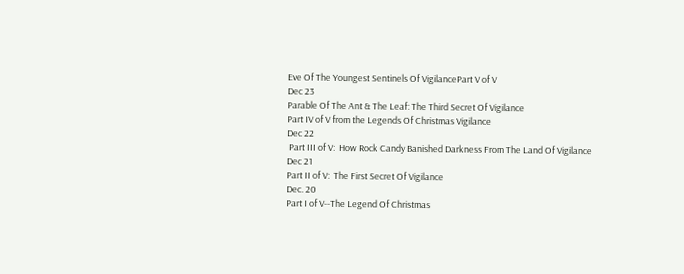Eve Of The Youngest Sentinels Of VigilancePart V of V
Dec 23
Parable Of The Ant & The Leaf: The Third Secret Of Vigilance
Part IV of V from the Legends Of Christmas Vigilance
Dec 22
 Part III of V:  How Rock Candy Banished Darkness From The Land Of Vigilance
Dec 21
Part II of V:  The First Secret Of Vigilance
Dec. 20
Part I of V--The Legend Of Christmas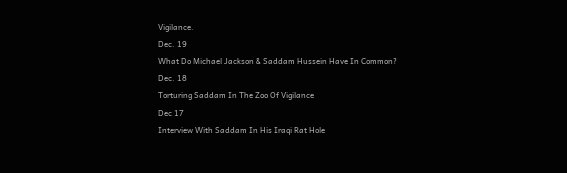Vigilance.
Dec. 19
What Do Michael Jackson & Saddam Hussein Have In Common?
Dec. 18
Torturing Saddam In The Zoo Of Vigilance
Dec 17
Interview With Saddam In His Iraqi Rat Hole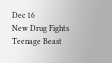Dec 16
New Drug Fights Teenage Beast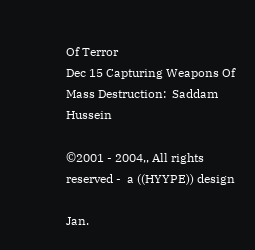Of Terror
Dec 15 Capturing Weapons Of Mass Destruction:  Saddam Hussein

©2001 - 2004,, All rights reserved -  a ((HYYPE)) design

Jan.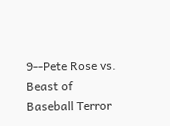9--Pete Rose vs. Beast of Baseball Terror